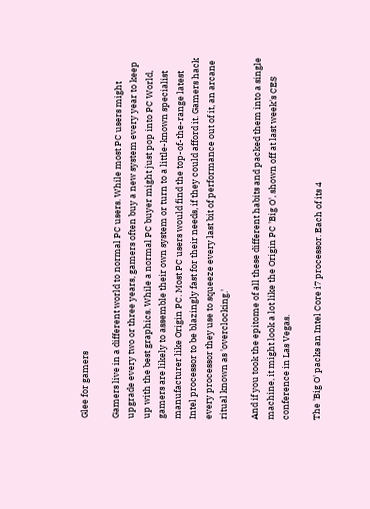Glee for gamers

Gamers live in a different world to normal PC users. While most PC users might upgrade every two or three years, gamers often buy a new system every year to keep up with the best graphics. While a normal PC buyer might just pop into PC World, gamers are likely to assemble their own system or turn to a little-known specialist manufacturer like Origin PC. Most PC users would find the top-of-the-range latest Intel processor to be blazingly fast for their needs, if they could afford it. Gamers hack every processor they use to squeeze every last bit of performance out of it, an arcane ritual known as 'overclocking.'

And if you took the epitome of all these different habits and packed them into a single machine, it might look a lot like the Origin PC 'Big O', shown off at last week's CES conference in Las Vegas.

The 'Big O' packs an Intel Core i7 processor. Each of its 4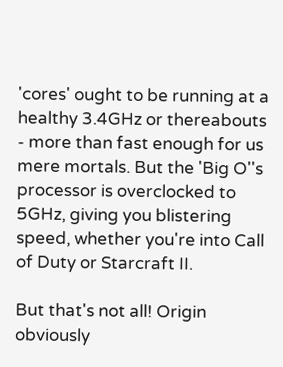'cores' ought to be running at a healthy 3.4GHz or thereabouts - more than fast enough for us mere mortals. But the 'Big O''s processor is overclocked to 5GHz, giving you blistering speed, whether you're into Call of Duty or Starcraft II.

But that's not all! Origin obviously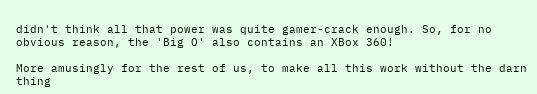didn't think all that power was quite gamer-crack enough. So, for no obvious reason, the 'Big O' also contains an XBox 360!

More amusingly for the rest of us, to make all this work without the darn thing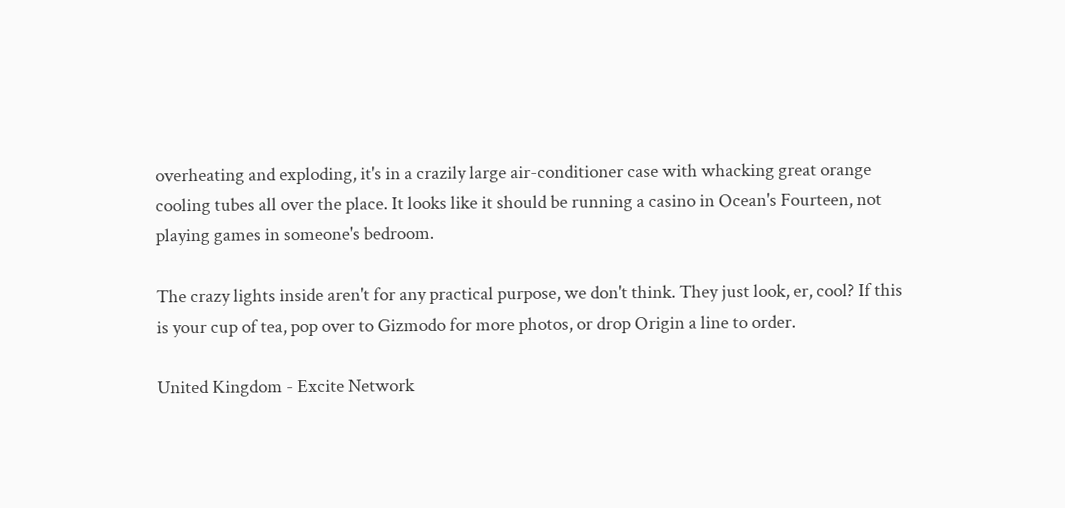overheating and exploding, it's in a crazily large air-conditioner case with whacking great orange cooling tubes all over the place. It looks like it should be running a casino in Ocean's Fourteen, not playing games in someone's bedroom.

The crazy lights inside aren't for any practical purpose, we don't think. They just look, er, cool? If this is your cup of tea, pop over to Gizmodo for more photos, or drop Origin a line to order.

United Kingdom - Excite Network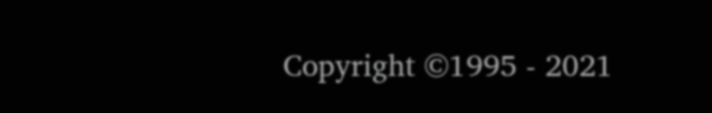Copyright ©1995 - 2021